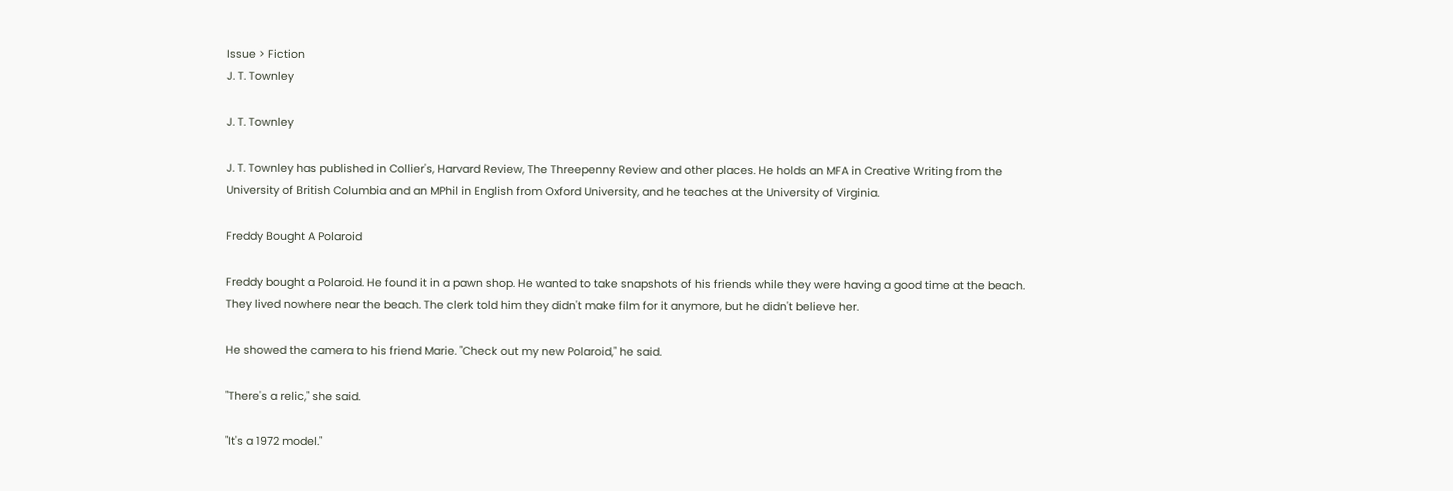Issue > Fiction
J. T. Townley

J. T. Townley

J. T. Townley has published in Collier's, Harvard Review, The Threepenny Review and other places. He holds an MFA in Creative Writing from the University of British Columbia and an MPhil in English from Oxford University, and he teaches at the University of Virginia.

Freddy Bought A Polaroid

Freddy bought a Polaroid. He found it in a pawn shop. He wanted to take snapshots of his friends while they were having a good time at the beach. They lived nowhere near the beach. The clerk told him they didn't make film for it anymore, but he didn't believe her.

He showed the camera to his friend Marie. "Check out my new Polaroid," he said.

"There's a relic," she said.

"It's a 1972 model."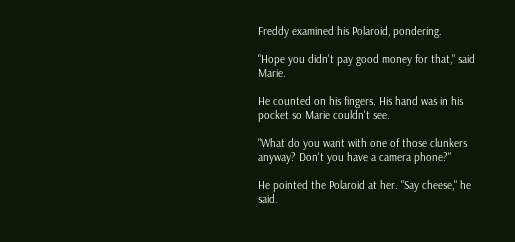Freddy examined his Polaroid, pondering.

"Hope you didn't pay good money for that," said Marie.

He counted on his fingers. His hand was in his pocket so Marie couldn't see.

"What do you want with one of those clunkers anyway? Don't you have a camera phone?"

He pointed the Polaroid at her. "Say cheese," he said.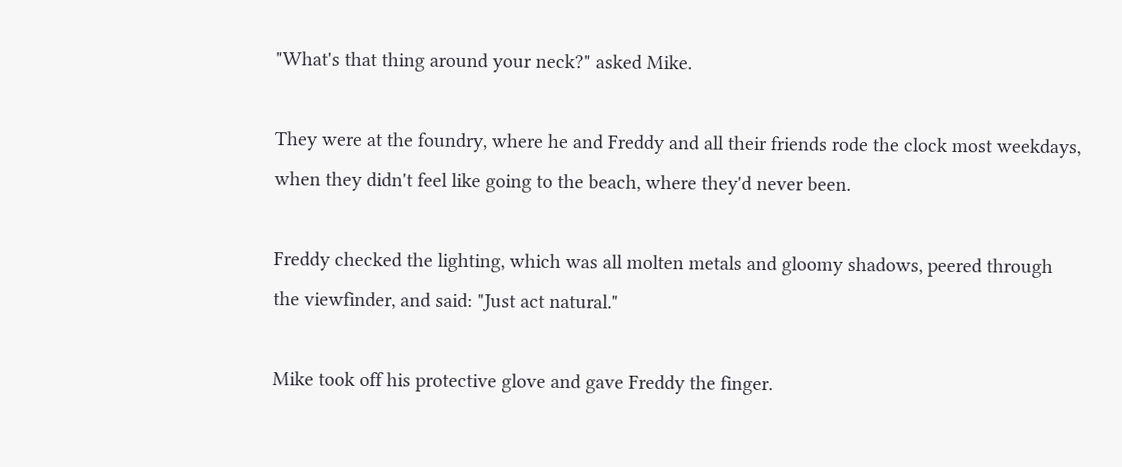"What's that thing around your neck?" asked Mike.

They were at the foundry, where he and Freddy and all their friends rode the clock most weekdays, when they didn't feel like going to the beach, where they'd never been.

Freddy checked the lighting, which was all molten metals and gloomy shadows, peered through the viewfinder, and said: "Just act natural."

Mike took off his protective glove and gave Freddy the finger.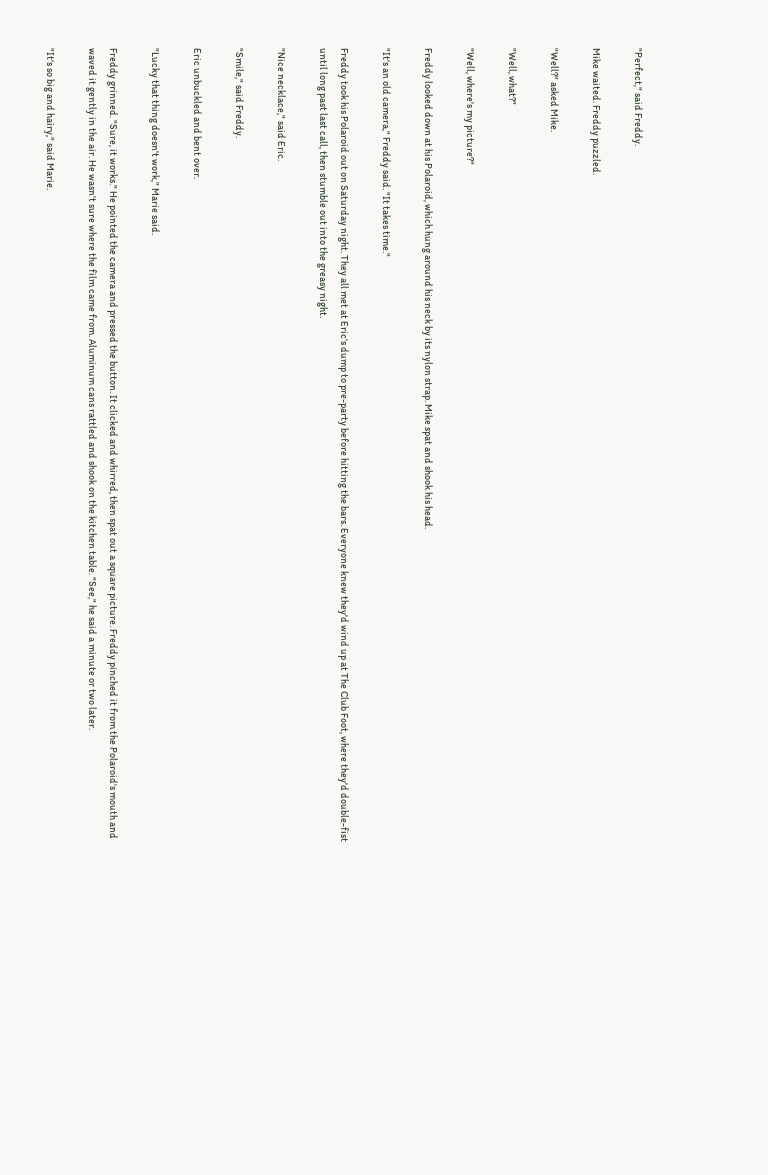"Perfect," said Freddy.

Mike waited. Freddy puzzled.

"Well?" asked Mike.

"Well, what?"

"Well, where's my picture?"

Freddy looked down at his Polaroid, which hung around his neck by its nylon strap. Mike spat and shook his head.

"It's an old camera," Freddy said. "It takes time."

Freddy took his Polaroid out on Saturday night. They all met at Eric's dump to pre-party before hitting the bars. Everyone knew they'd wind up at The Club Foot, where they'd double-fist until long past last call, then stumble out into the greasy night.

"Nice necklace," said Eric.

"Smile," said Freddy.

Eric unbuckled and bent over.

"Lucky that thing doesn't work," Marie said.

Freddy grinned. "Sure, it works." He pointed the camera and pressed the button. It clicked and whirred, then spat out a square picture. Freddy pinched it from the Polaroid's mouth and waved it gently in the air. He wasn't sure where the film came from. Aluminum cans rattled and shook on the kitchen table. "See," he said a minute or two later.

"It's so big and hairy," said Marie.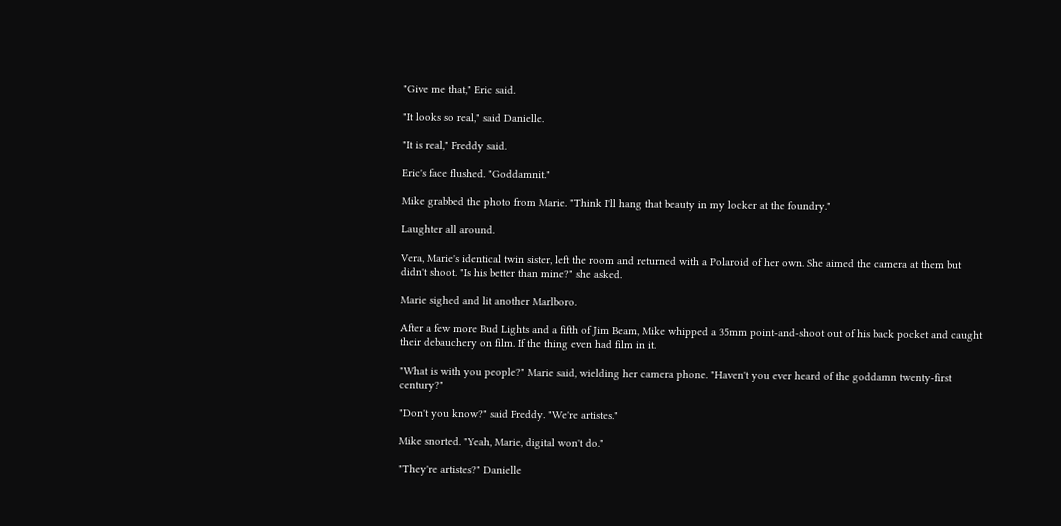"Give me that," Eric said.

"It looks so real," said Danielle.

"It is real," Freddy said.

Eric's face flushed. "Goddamnit."

Mike grabbed the photo from Marie. "Think I'll hang that beauty in my locker at the foundry."

Laughter all around.

Vera, Marie's identical twin sister, left the room and returned with a Polaroid of her own. She aimed the camera at them but didn't shoot. "Is his better than mine?" she asked.

Marie sighed and lit another Marlboro.

After a few more Bud Lights and a fifth of Jim Beam, Mike whipped a 35mm point-and-shoot out of his back pocket and caught their debauchery on film. If the thing even had film in it.

"What is with you people?" Marie said, wielding her camera phone. "Haven't you ever heard of the goddamn twenty-first century?"

"Don't you know?" said Freddy. "We're artistes."

Mike snorted. "Yeah, Marie, digital won't do."

"They're artistes?" Danielle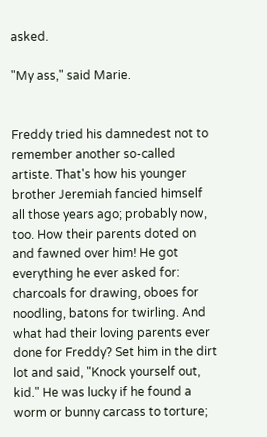asked.

"My ass," said Marie.


Freddy tried his damnedest not to remember another so-called artiste. That's how his younger brother Jeremiah fancied himself all those years ago; probably now, too. How their parents doted on and fawned over him! He got everything he ever asked for: charcoals for drawing, oboes for noodling, batons for twirling. And what had their loving parents ever done for Freddy? Set him in the dirt lot and said, "Knock yourself out, kid." He was lucky if he found a worm or bunny carcass to torture;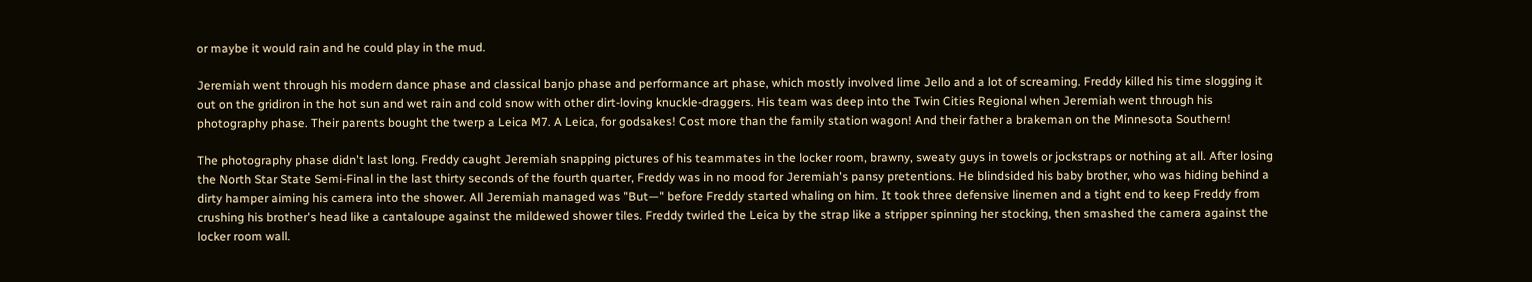or maybe it would rain and he could play in the mud.

Jeremiah went through his modern dance phase and classical banjo phase and performance art phase, which mostly involved lime Jello and a lot of screaming. Freddy killed his time slogging it out on the gridiron in the hot sun and wet rain and cold snow with other dirt-loving knuckle-draggers. His team was deep into the Twin Cities Regional when Jeremiah went through his photography phase. Their parents bought the twerp a Leica M7. A Leica, for godsakes! Cost more than the family station wagon! And their father a brakeman on the Minnesota Southern!

The photography phase didn't last long. Freddy caught Jeremiah snapping pictures of his teammates in the locker room, brawny, sweaty guys in towels or jockstraps or nothing at all. After losing the North Star State Semi-Final in the last thirty seconds of the fourth quarter, Freddy was in no mood for Jeremiah's pansy pretentions. He blindsided his baby brother, who was hiding behind a dirty hamper aiming his camera into the shower. All Jeremiah managed was "But—" before Freddy started whaling on him. It took three defensive linemen and a tight end to keep Freddy from crushing his brother's head like a cantaloupe against the mildewed shower tiles. Freddy twirled the Leica by the strap like a stripper spinning her stocking, then smashed the camera against the locker room wall.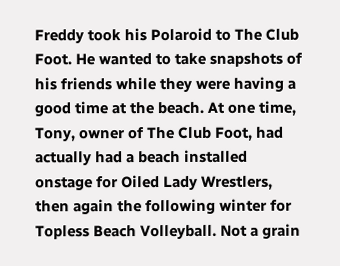Freddy took his Polaroid to The Club Foot. He wanted to take snapshots of his friends while they were having a good time at the beach. At one time, Tony, owner of The Club Foot, had actually had a beach installed onstage for Oiled Lady Wrestlers, then again the following winter for Topless Beach Volleyball. Not a grain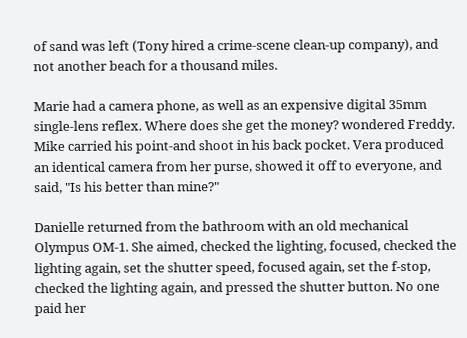of sand was left (Tony hired a crime-scene clean-up company), and not another beach for a thousand miles.

Marie had a camera phone, as well as an expensive digital 35mm single-lens reflex. Where does she get the money? wondered Freddy. Mike carried his point-and shoot in his back pocket. Vera produced an identical camera from her purse, showed it off to everyone, and said, "Is his better than mine?"

Danielle returned from the bathroom with an old mechanical Olympus OM-1. She aimed, checked the lighting, focused, checked the lighting again, set the shutter speed, focused again, set the f-stop, checked the lighting again, and pressed the shutter button. No one paid her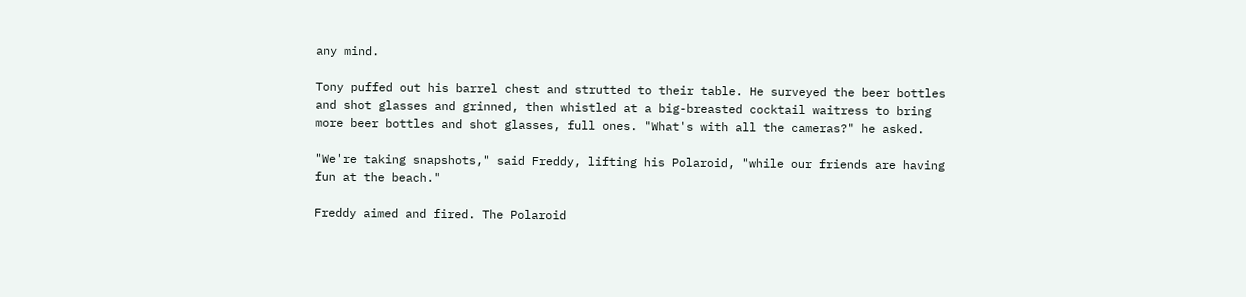any mind.

Tony puffed out his barrel chest and strutted to their table. He surveyed the beer bottles and shot glasses and grinned, then whistled at a big-breasted cocktail waitress to bring more beer bottles and shot glasses, full ones. "What's with all the cameras?" he asked.

"We're taking snapshots," said Freddy, lifting his Polaroid, "while our friends are having fun at the beach."

Freddy aimed and fired. The Polaroid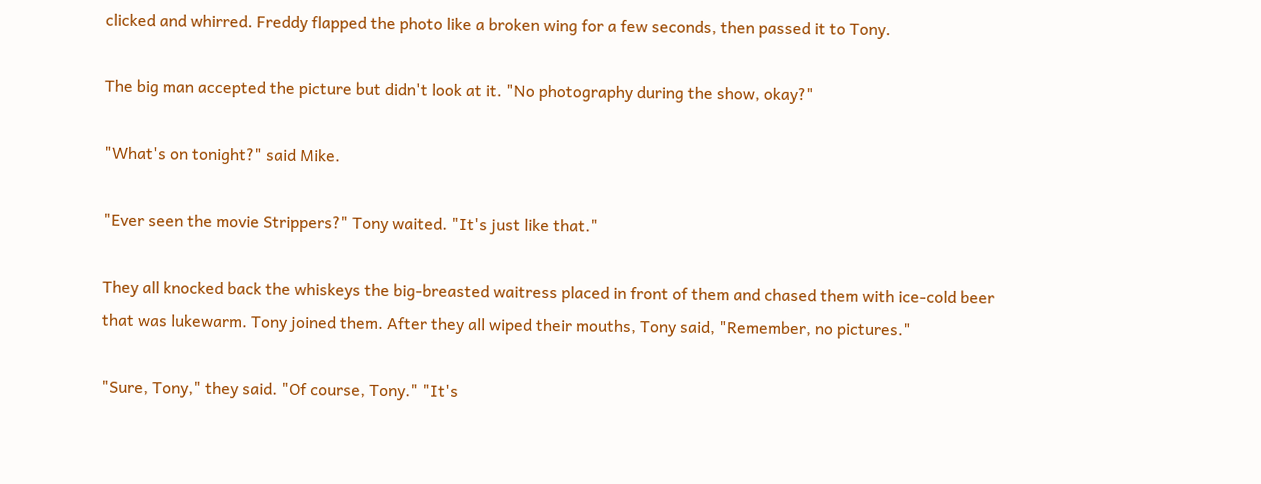clicked and whirred. Freddy flapped the photo like a broken wing for a few seconds, then passed it to Tony.

The big man accepted the picture but didn't look at it. "No photography during the show, okay?"

"What's on tonight?" said Mike.

"Ever seen the movie Strippers?" Tony waited. "It's just like that."

They all knocked back the whiskeys the big-breasted waitress placed in front of them and chased them with ice-cold beer that was lukewarm. Tony joined them. After they all wiped their mouths, Tony said, "Remember, no pictures."

"Sure, Tony," they said. "Of course, Tony." "It's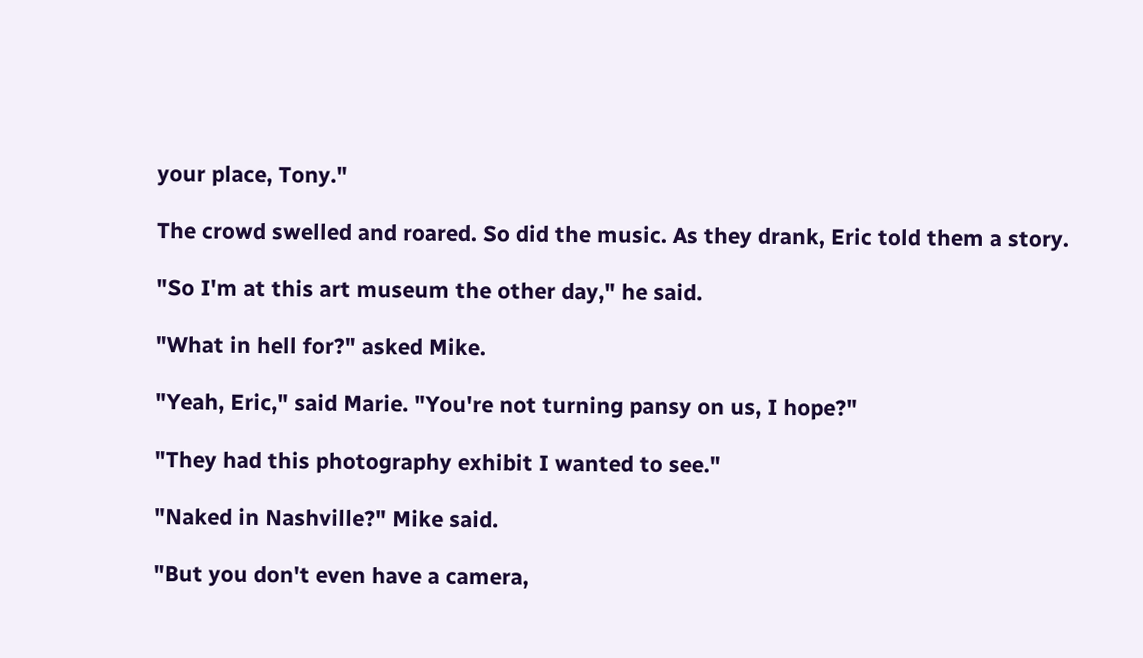your place, Tony."

The crowd swelled and roared. So did the music. As they drank, Eric told them a story.

"So I'm at this art museum the other day," he said.

"What in hell for?" asked Mike.

"Yeah, Eric," said Marie. "You're not turning pansy on us, I hope?"

"They had this photography exhibit I wanted to see."

"Naked in Nashville?" Mike said.

"But you don't even have a camera,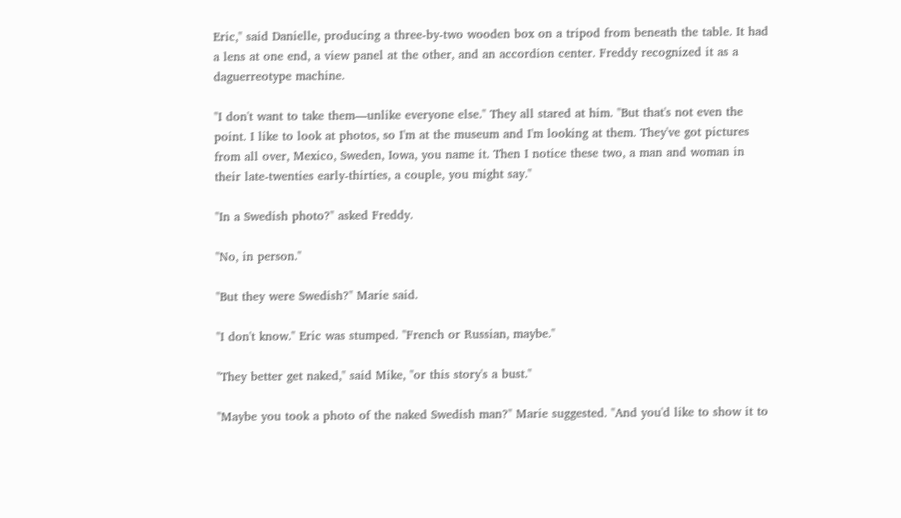Eric," said Danielle, producing a three-by-two wooden box on a tripod from beneath the table. It had a lens at one end, a view panel at the other, and an accordion center. Freddy recognized it as a daguerreotype machine.

"I don't want to take them—unlike everyone else." They all stared at him. "But that's not even the point. I like to look at photos, so I'm at the museum and I'm looking at them. They've got pictures from all over, Mexico, Sweden, Iowa, you name it. Then I notice these two, a man and woman in their late-twenties early-thirties, a couple, you might say."

"In a Swedish photo?" asked Freddy.

"No, in person."

"But they were Swedish?" Marie said.

"I don't know." Eric was stumped. "French or Russian, maybe."

"They better get naked," said Mike, "or this story's a bust."

"Maybe you took a photo of the naked Swedish man?" Marie suggested. "And you'd like to show it to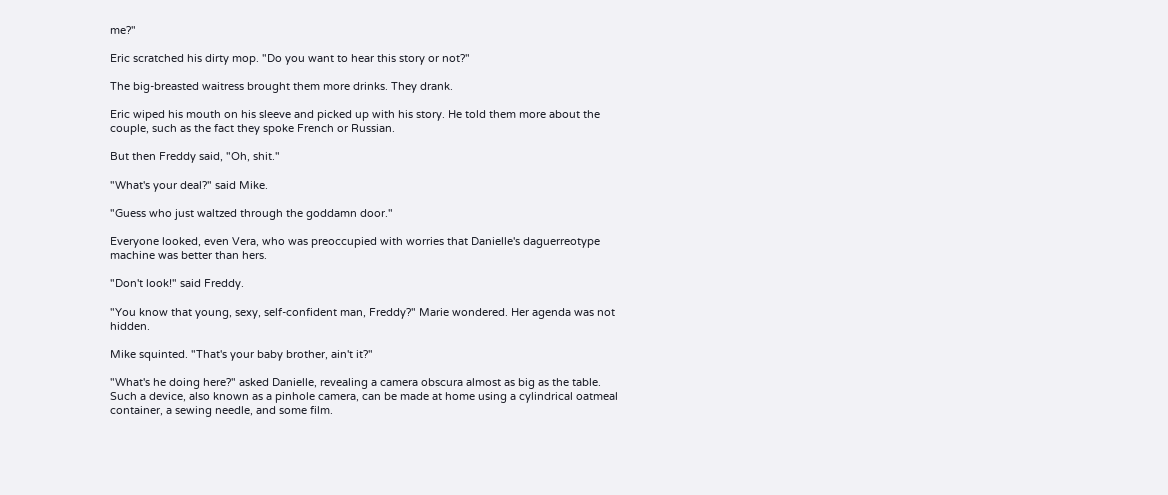me?"

Eric scratched his dirty mop. "Do you want to hear this story or not?"

The big-breasted waitress brought them more drinks. They drank.

Eric wiped his mouth on his sleeve and picked up with his story. He told them more about the couple, such as the fact they spoke French or Russian.

But then Freddy said, "Oh, shit."

"What's your deal?" said Mike.

"Guess who just waltzed through the goddamn door."

Everyone looked, even Vera, who was preoccupied with worries that Danielle's daguerreotype machine was better than hers.

"Don't look!" said Freddy.

"You know that young, sexy, self-confident man, Freddy?" Marie wondered. Her agenda was not hidden.

Mike squinted. "That's your baby brother, ain't it?"

"What's he doing here?" asked Danielle, revealing a camera obscura almost as big as the table. Such a device, also known as a pinhole camera, can be made at home using a cylindrical oatmeal container, a sewing needle, and some film.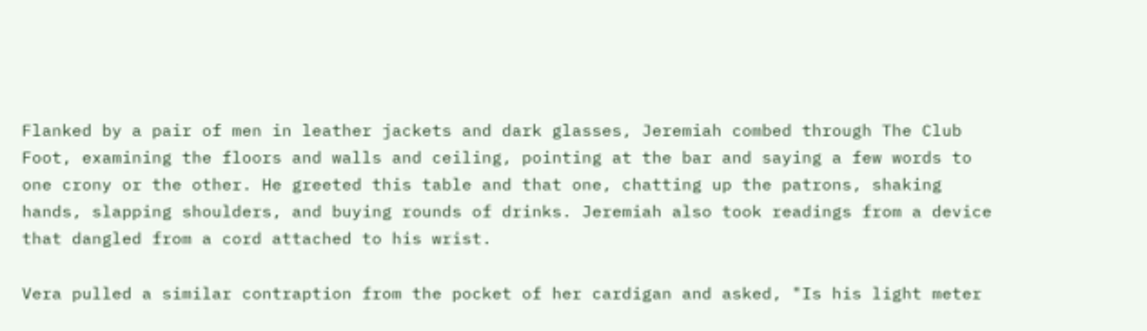Flanked by a pair of men in leather jackets and dark glasses, Jeremiah combed through The Club Foot, examining the floors and walls and ceiling, pointing at the bar and saying a few words to one crony or the other. He greeted this table and that one, chatting up the patrons, shaking hands, slapping shoulders, and buying rounds of drinks. Jeremiah also took readings from a device that dangled from a cord attached to his wrist.

Vera pulled a similar contraption from the pocket of her cardigan and asked, "Is his light meter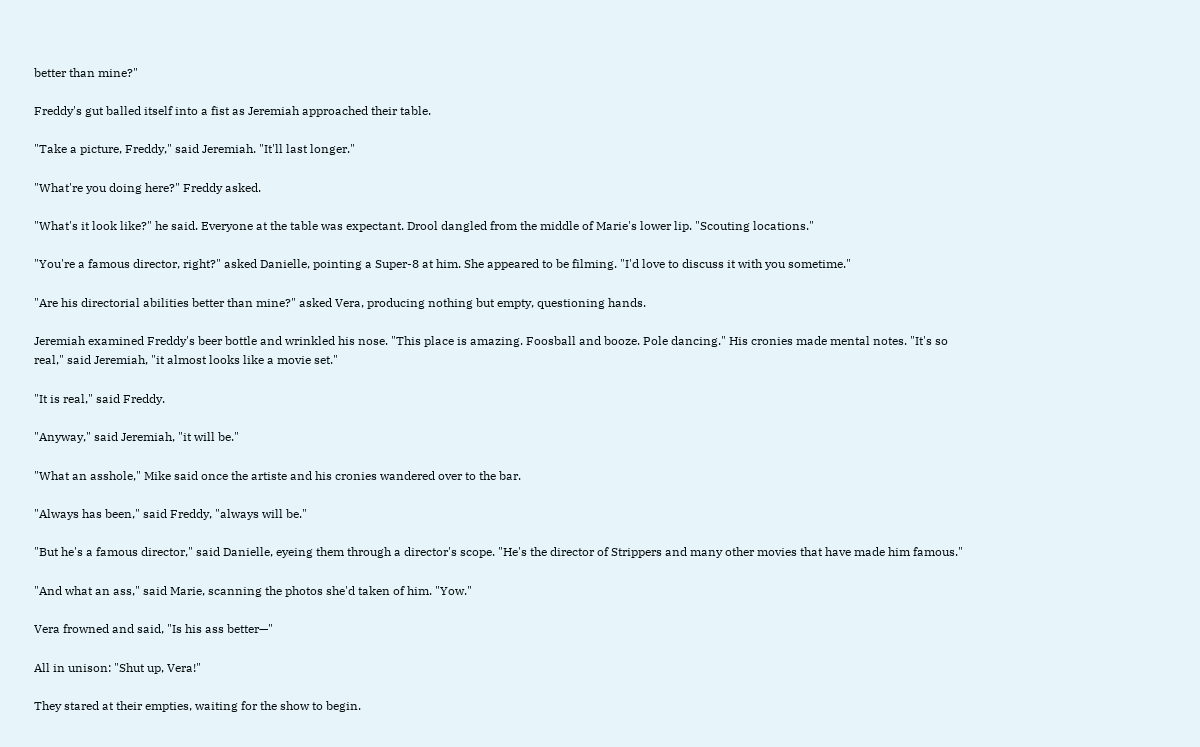better than mine?"

Freddy's gut balled itself into a fist as Jeremiah approached their table.

"Take a picture, Freddy," said Jeremiah. "It'll last longer."

"What're you doing here?" Freddy asked.

"What's it look like?" he said. Everyone at the table was expectant. Drool dangled from the middle of Marie's lower lip. "Scouting locations."

"You're a famous director, right?" asked Danielle, pointing a Super-8 at him. She appeared to be filming. "I'd love to discuss it with you sometime."

"Are his directorial abilities better than mine?" asked Vera, producing nothing but empty, questioning hands.

Jeremiah examined Freddy's beer bottle and wrinkled his nose. "This place is amazing. Foosball and booze. Pole dancing." His cronies made mental notes. "It's so real," said Jeremiah, "it almost looks like a movie set."

"It is real," said Freddy.

"Anyway," said Jeremiah, "it will be."

"What an asshole," Mike said once the artiste and his cronies wandered over to the bar.

"Always has been," said Freddy, "always will be."

"But he's a famous director," said Danielle, eyeing them through a director's scope. "He's the director of Strippers and many other movies that have made him famous."

"And what an ass," said Marie, scanning the photos she'd taken of him. "Yow."

Vera frowned and said, "Is his ass better—"

All in unison: "Shut up, Vera!"

They stared at their empties, waiting for the show to begin.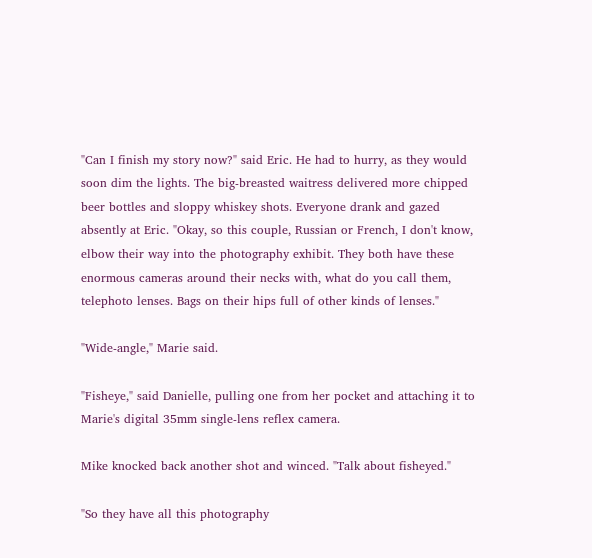"Can I finish my story now?" said Eric. He had to hurry, as they would soon dim the lights. The big-breasted waitress delivered more chipped beer bottles and sloppy whiskey shots. Everyone drank and gazed absently at Eric. "Okay, so this couple, Russian or French, I don't know, elbow their way into the photography exhibit. They both have these enormous cameras around their necks with, what do you call them, telephoto lenses. Bags on their hips full of other kinds of lenses."

"Wide-angle," Marie said.

"Fisheye," said Danielle, pulling one from her pocket and attaching it to Marie's digital 35mm single-lens reflex camera.

Mike knocked back another shot and winced. "Talk about fisheyed."

"So they have all this photography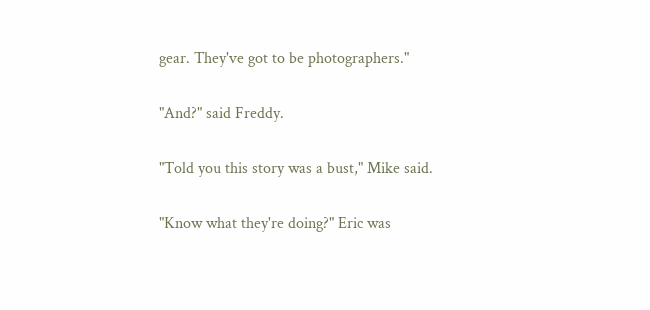gear. They've got to be photographers."

"And?" said Freddy.

"Told you this story was a bust," Mike said.

"Know what they're doing?" Eric was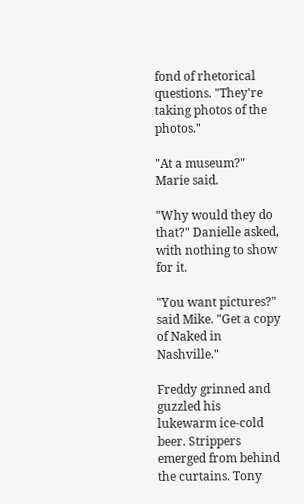fond of rhetorical questions. "They're taking photos of the photos."

"At a museum?" Marie said.

"Why would they do that?" Danielle asked, with nothing to show for it.

"You want pictures?" said Mike. "Get a copy of Naked in Nashville."

Freddy grinned and guzzled his lukewarm ice-cold beer. Strippers emerged from behind the curtains. Tony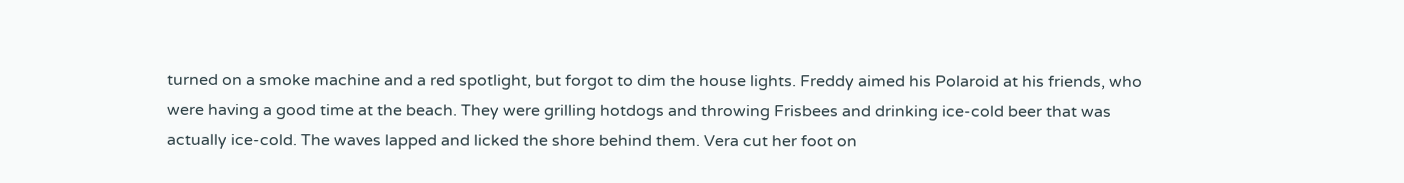turned on a smoke machine and a red spotlight, but forgot to dim the house lights. Freddy aimed his Polaroid at his friends, who were having a good time at the beach. They were grilling hotdogs and throwing Frisbees and drinking ice-cold beer that was actually ice-cold. The waves lapped and licked the shore behind them. Vera cut her foot on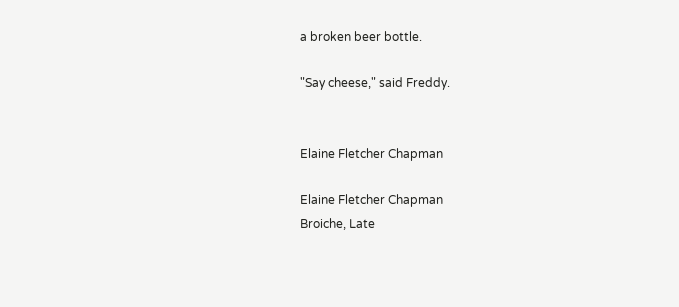a broken beer bottle.

"Say cheese," said Freddy.


Elaine Fletcher Chapman

Elaine Fletcher Chapman
Broiche, Late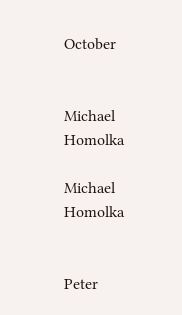October


Michael Homolka

Michael Homolka


Peter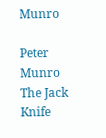Munro

Peter Munro
The Jack Knife